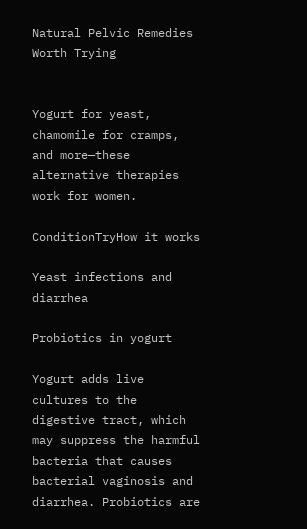Natural Pelvic Remedies Worth Trying


Yogurt for yeast, chamomile for cramps, and more—these alternative therapies work for women.

ConditionTryHow it works

Yeast infections and diarrhea

Probiotics in yogurt

Yogurt adds live cultures to the digestive tract, which may suppress the harmful bacteria that causes bacterial vaginosis and diarrhea. Probiotics are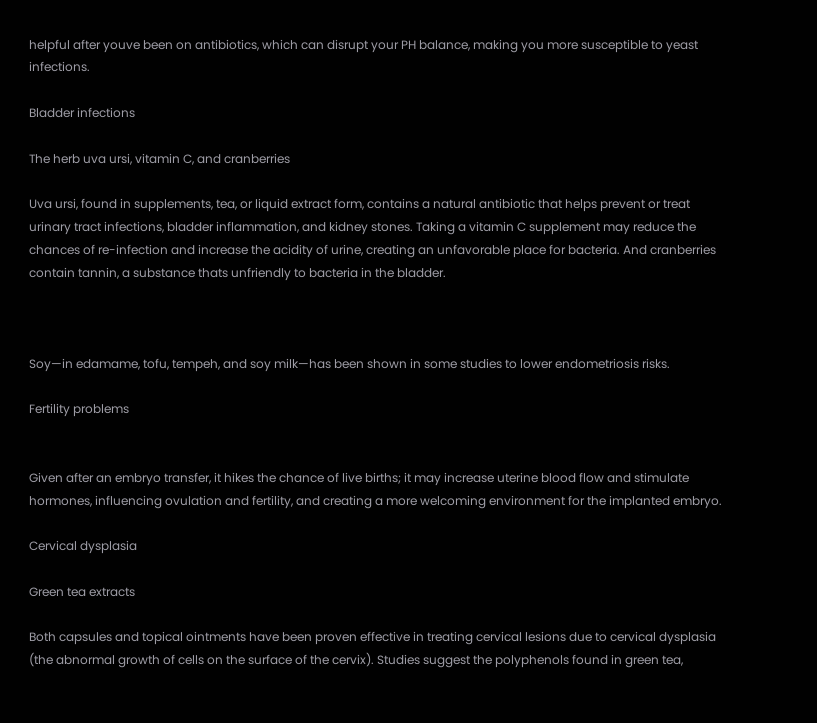helpful after youve been on antibiotics, which can disrupt your PH balance, making you more susceptible to yeast infections.

Bladder infections

The herb uva ursi, vitamin C, and cranberries

Uva ursi, found in supplements, tea, or liquid extract form, contains a natural antibiotic that helps prevent or treat urinary tract infections, bladder inflammation, and kidney stones. Taking a vitamin C supplement may reduce the chances of re-infection and increase the acidity of urine, creating an unfavorable place for bacteria. And cranberries contain tannin, a substance thats unfriendly to bacteria in the bladder.



Soy—in edamame, tofu, tempeh, and soy milk—has been shown in some studies to lower endometriosis risks.

Fertility problems


Given after an embryo transfer, it hikes the chance of live births; it may increase uterine blood flow and stimulate hormones, influencing ovulation and fertility, and creating a more welcoming environment for the implanted embryo.

Cervical dysplasia

Green tea extracts

Both capsules and topical ointments have been proven effective in treating cervical lesions due to cervical dysplasia (the abnormal growth of cells on the surface of the cervix). Studies suggest the polyphenols found in green tea,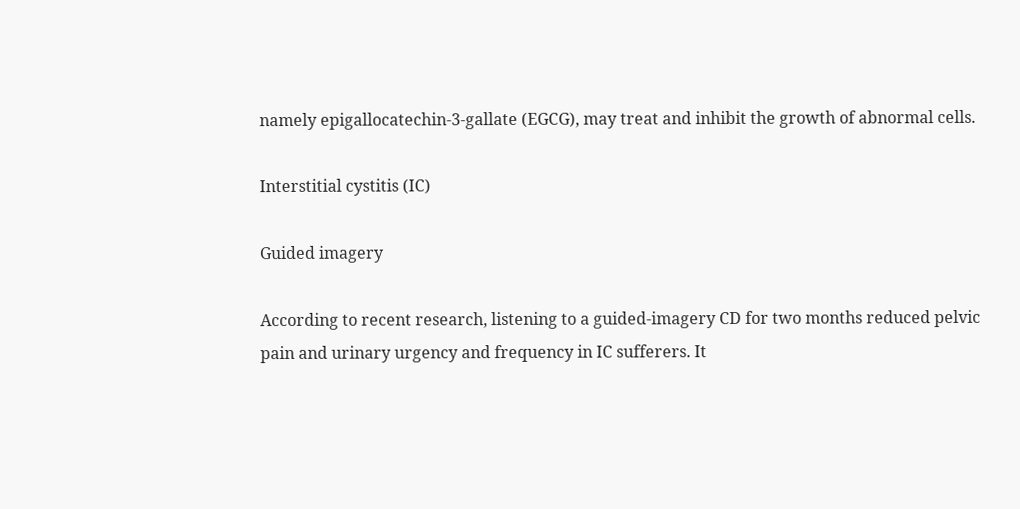namely epigallocatechin-3-gallate (EGCG), may treat and inhibit the growth of abnormal cells.

Interstitial cystitis (IC)

Guided imagery

According to recent research, listening to a guided-imagery CD for two months reduced pelvic pain and urinary urgency and frequency in IC sufferers. It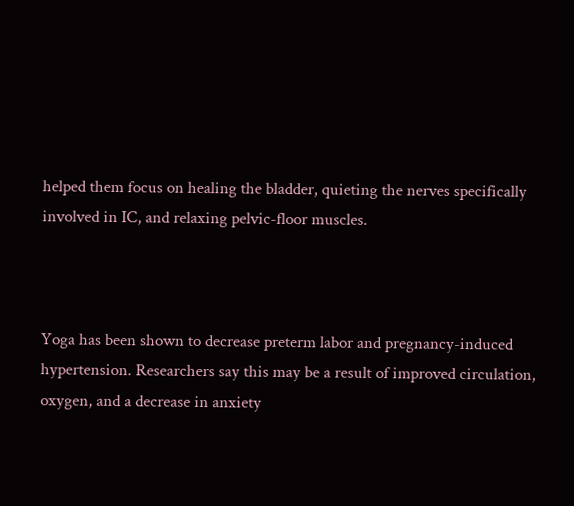helped them focus on healing the bladder, quieting the nerves specifically involved in IC, and relaxing pelvic-floor muscles.



Yoga has been shown to decrease preterm labor and pregnancy-induced hypertension. Researchers say this may be a result of improved circulation, oxygen, and a decrease in anxiety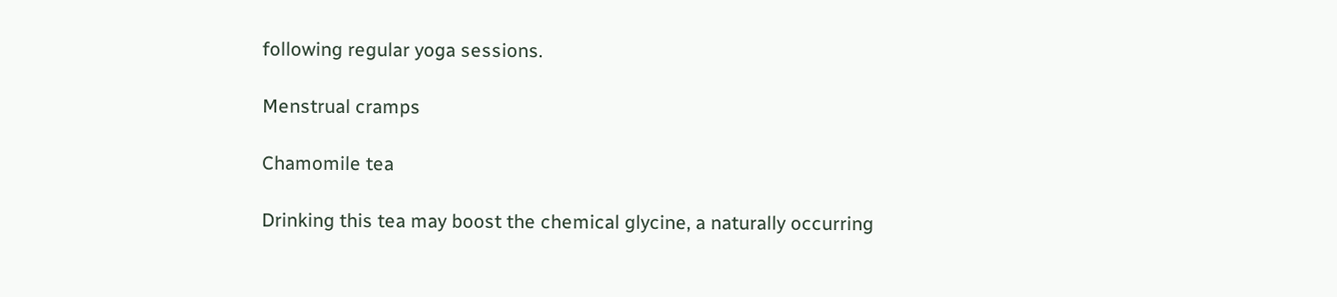following regular yoga sessions.

Menstrual cramps

Chamomile tea

Drinking this tea may boost the chemical glycine, a naturally occurring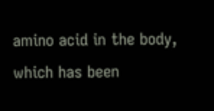amino acid in the body, which has been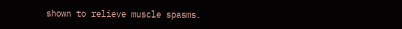shown to relieve muscle spasms.